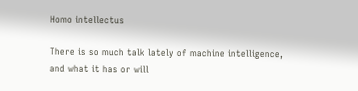Homo intellectus

There is so much talk lately of machine intelligence, and what it has or will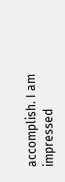accomplish. I am impressed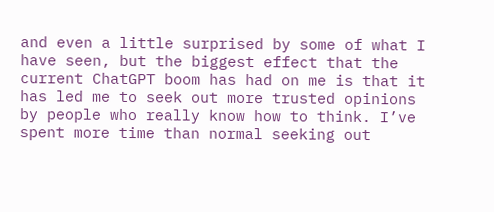and even a little surprised by some of what I have seen, but the biggest effect that the current ChatGPT boom has had on me is that it has led me to seek out more trusted opinions by people who really know how to think. I’ve spent more time than normal seeking out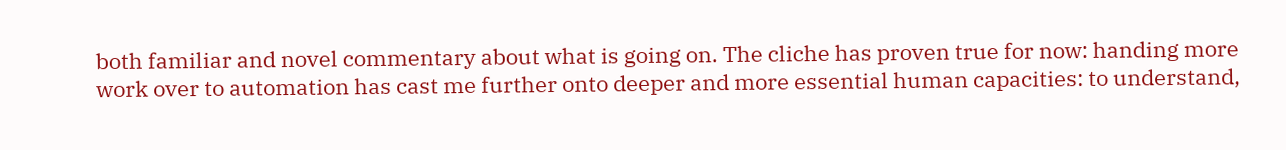both familiar and novel commentary about what is going on. The cliche has proven true for now: handing more work over to automation has cast me further onto deeper and more essential human capacities: to understand,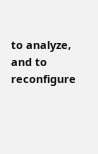to analyze, and to reconfigure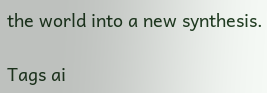the world into a new synthesis.

Tags ai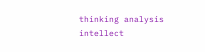thinking analysis intellect